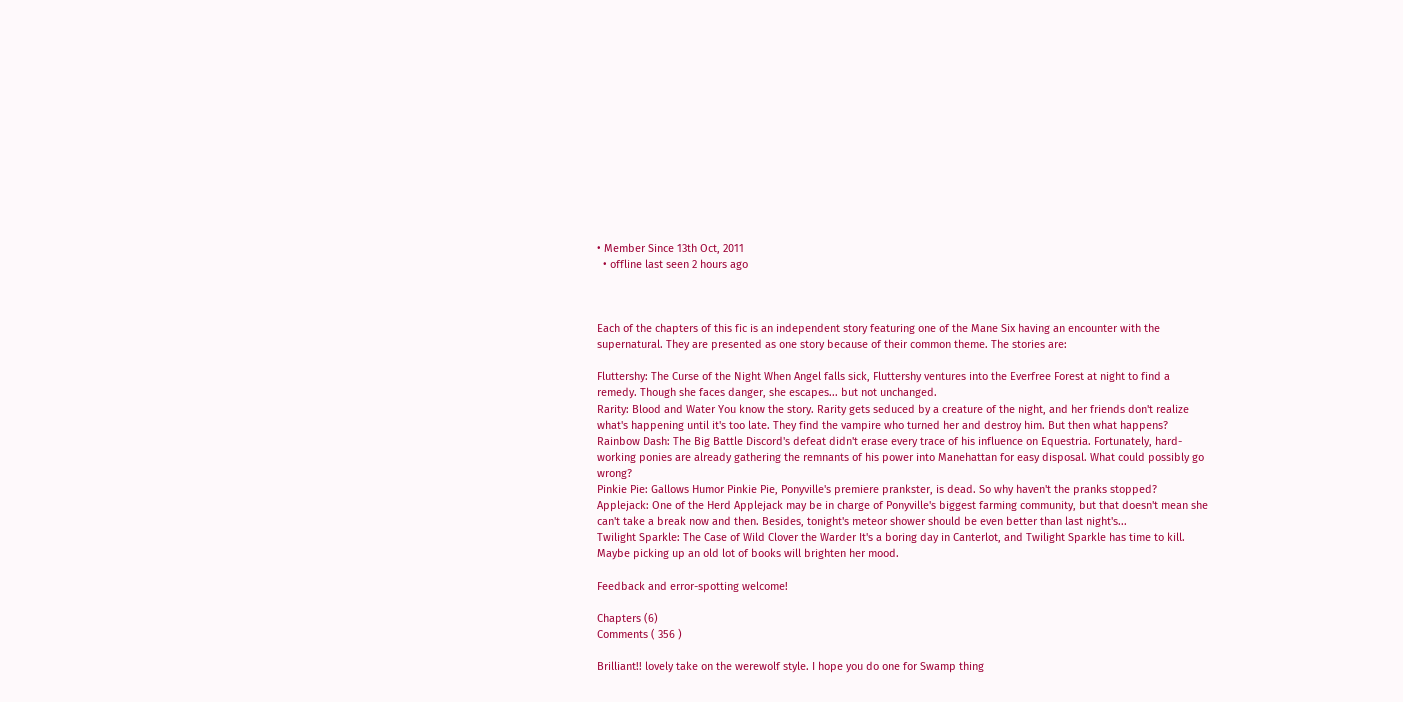• Member Since 13th Oct, 2011
  • offline last seen 2 hours ago



Each of the chapters of this fic is an independent story featuring one of the Mane Six having an encounter with the supernatural. They are presented as one story because of their common theme. The stories are:

Fluttershy: The Curse of the Night When Angel falls sick, Fluttershy ventures into the Everfree Forest at night to find a remedy. Though she faces danger, she escapes... but not unchanged.
Rarity: Blood and Water You know the story. Rarity gets seduced by a creature of the night, and her friends don't realize what's happening until it's too late. They find the vampire who turned her and destroy him. But then what happens?
Rainbow Dash: The Big Battle Discord's defeat didn't erase every trace of his influence on Equestria. Fortunately, hard-working ponies are already gathering the remnants of his power into Manehattan for easy disposal. What could possibly go wrong?
Pinkie Pie: Gallows Humor Pinkie Pie, Ponyville's premiere prankster, is dead. So why haven't the pranks stopped?
Applejack: One of the Herd Applejack may be in charge of Ponyville's biggest farming community, but that doesn't mean she can't take a break now and then. Besides, tonight's meteor shower should be even better than last night's...
Twilight Sparkle: The Case of Wild Clover the Warder It's a boring day in Canterlot, and Twilight Sparkle has time to kill. Maybe picking up an old lot of books will brighten her mood.

Feedback and error-spotting welcome!

Chapters (6)
Comments ( 356 )

Brilliant!! lovely take on the werewolf style. I hope you do one for Swamp thing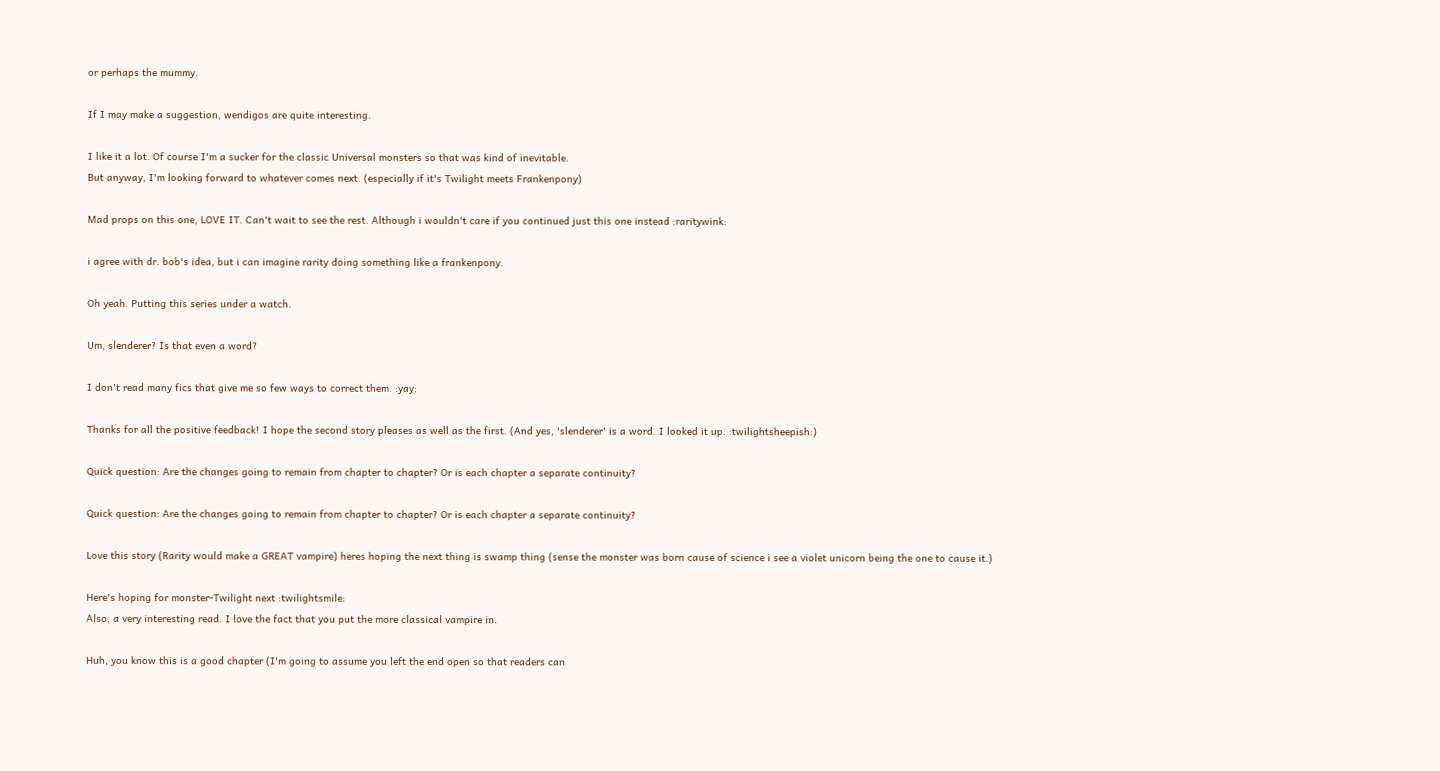or perhaps the mummy.

If I may make a suggestion, wendigos are quite interesting.

I like it a lot. Of course I'm a sucker for the classic Universal monsters so that was kind of inevitable.
But anyway, I'm looking forward to whatever comes next. (especially if it's Twilight meets Frankenpony)

Mad props on this one, LOVE IT. Can't wait to see the rest. Although i wouldn't care if you continued just this one instead :raritywink:

i agree with dr. bob's idea, but i can imagine rarity doing something like a frankenpony.

Oh yeah. Putting this series under a watch.

Um, slenderer? Is that even a word?

I don't read many fics that give me so few ways to correct them. :yay:

Thanks for all the positive feedback! I hope the second story pleases as well as the first. (And yes, 'slenderer' is a word. I looked it up. :twilightsheepish:)

Quick question: Are the changes going to remain from chapter to chapter? Or is each chapter a separate continuity?

Quick question: Are the changes going to remain from chapter to chapter? Or is each chapter a separate continuity?

Love this story (Rarity would make a GREAT vampire) heres hoping the next thing is swamp thing (sense the monster was born cause of science i see a violet unicorn being the one to cause it.)

Here's hoping for monster-Twilight next :twilightsmile:
Also, a very interesting read. I love the fact that you put the more classical vampire in.

Huh, you know this is a good chapter (I'm going to assume you left the end open so that readers can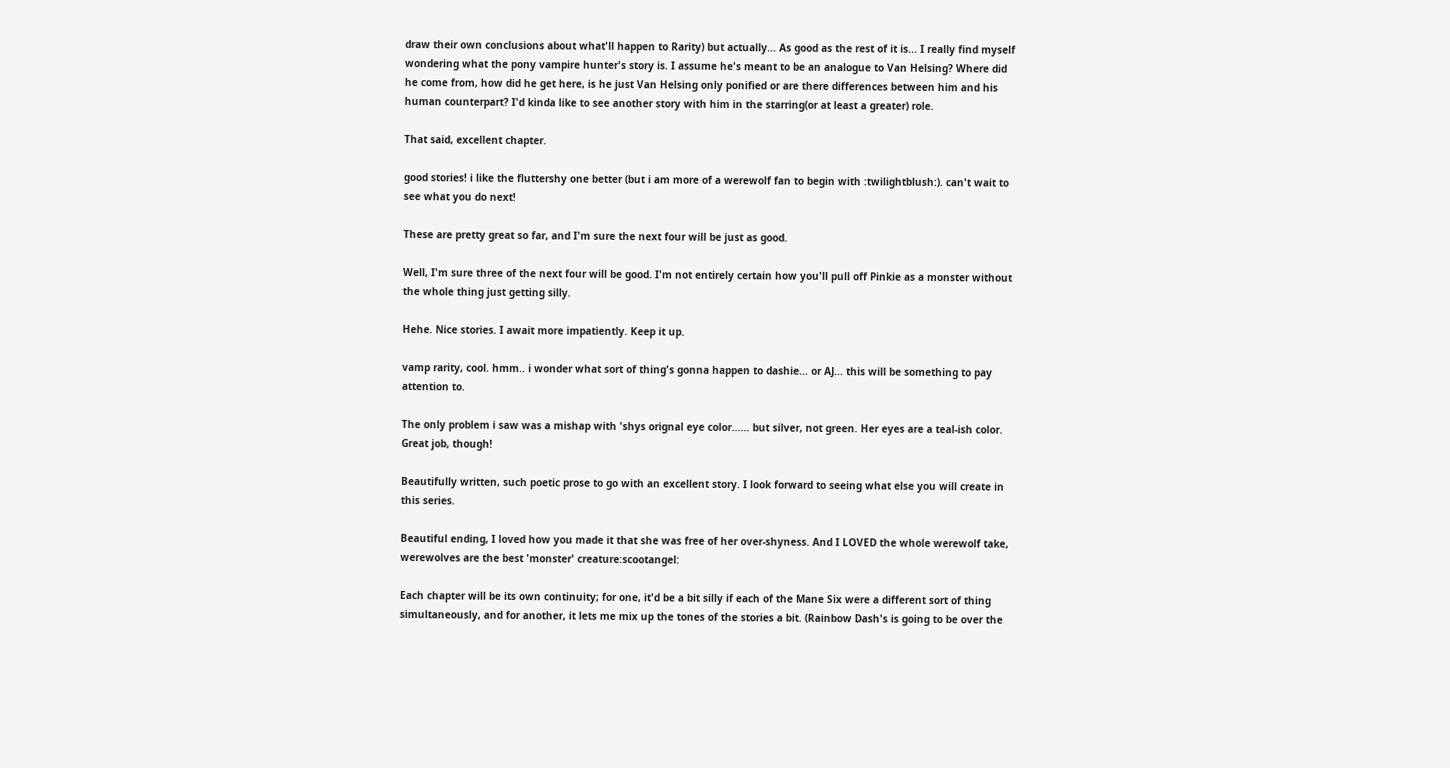draw their own conclusions about what'll happen to Rarity) but actually... As good as the rest of it is... I really find myself wondering what the pony vampire hunter's story is. I assume he's meant to be an analogue to Van Helsing? Where did he come from, how did he get here, is he just Van Helsing only ponified or are there differences between him and his human counterpart? I'd kinda like to see another story with him in the starring(or at least a greater) role.

That said, excellent chapter.

good stories! i like the fluttershy one better (but i am more of a werewolf fan to begin with :twilightblush:). can't wait to see what you do next!

These are pretty great so far, and I'm sure the next four will be just as good.

Well, I'm sure three of the next four will be good. I'm not entirely certain how you'll pull off Pinkie as a monster without the whole thing just getting silly.

Hehe. Nice stories. I await more impatiently. Keep it up.

vamp rarity, cool. hmm.. i wonder what sort of thing's gonna happen to dashie... or AJ... this will be something to pay attention to.

The only problem i saw was a mishap with 'shys orignal eye color...... but silver, not green. Her eyes are a teal-ish color. Great job, though!

Beautifully written, such poetic prose to go with an excellent story. I look forward to seeing what else you will create in this series.

Beautiful ending, I loved how you made it that she was free of her over-shyness. And I LOVED the whole werewolf take, werewolves are the best 'monster' creature:scootangel:

Each chapter will be its own continuity; for one, it'd be a bit silly if each of the Mane Six were a different sort of thing simultaneously, and for another, it lets me mix up the tones of the stories a bit. (Rainbow Dash's is going to be over the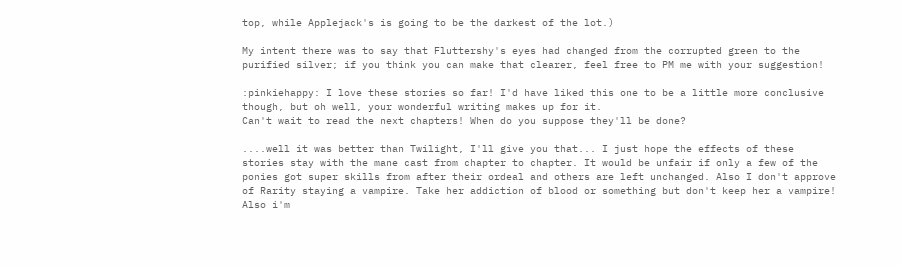top, while Applejack's is going to be the darkest of the lot.)

My intent there was to say that Fluttershy's eyes had changed from the corrupted green to the purified silver; if you think you can make that clearer, feel free to PM me with your suggestion!

:pinkiehappy: I love these stories so far! I'd have liked this one to be a little more conclusive though, but oh well, your wonderful writing makes up for it.
Can't wait to read the next chapters! When do you suppose they'll be done?

....well it was better than Twilight, I'll give you that... I just hope the effects of these stories stay with the mane cast from chapter to chapter. It would be unfair if only a few of the ponies got super skills from after their ordeal and others are left unchanged. Also I don't approve of Rarity staying a vampire. Take her addiction of blood or something but don't keep her a vampire! Also i'm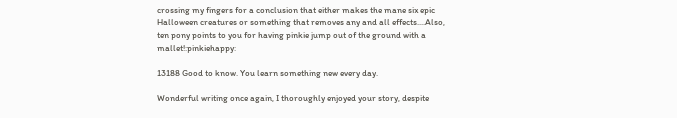crossing my fingers for a conclusion that either makes the mane six epic Halloween creatures or something that removes any and all effects....Also, ten pony points to you for having pinkie jump out of the ground with a mallet!:pinkiehappy:

13188 Good to know. You learn something new every day.

Wonderful writing once again, I thoroughly enjoyed your story, despite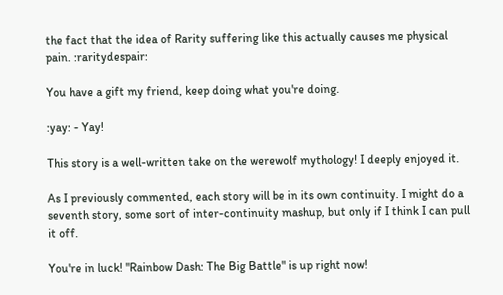the fact that the idea of Rarity suffering like this actually causes me physical pain. :raritydespair:

You have a gift my friend, keep doing what you're doing.

:yay: - Yay!

This story is a well-written take on the werewolf mythology! I deeply enjoyed it.

As I previously commented, each story will be in its own continuity. I might do a seventh story, some sort of inter-continuity mashup, but only if I think I can pull it off.

You're in luck! "Rainbow Dash: The Big Battle" is up right now!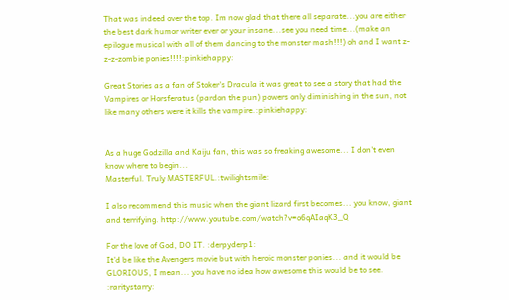That was indeed over the top. Im now glad that there all separate...you are either the best dark humor writer ever or your insane...see you need time...(make an epilogue musical with all of them dancing to the monster mash!!!) oh and I want z-z-z-zombie ponies!!!!:pinkiehappy:

Great Stories as a fan of Stoker's Dracula it was great to see a story that had the Vampires or Horsferatus (pardon the pun) powers only diminishing in the sun, not like many others were it kills the vampire.:pinkiehappy:


As a huge Godzilla and Kaiju fan, this was so freaking awesome... I don't even know where to begin...
Masterful. Truly MASTERFUL.:twilightsmile:

I also recommend this music when the giant lizard first becomes... you know, giant and terrifying. http://www.youtube.com/watch?v=o6qAIaqK3_Q

For the love of God, DO IT. :derpyderp1:
It'd be like the Avengers movie but with heroic monster ponies... and it would be GLORIOUS, I mean... you have no idea how awesome this would be to see. :raritystarry: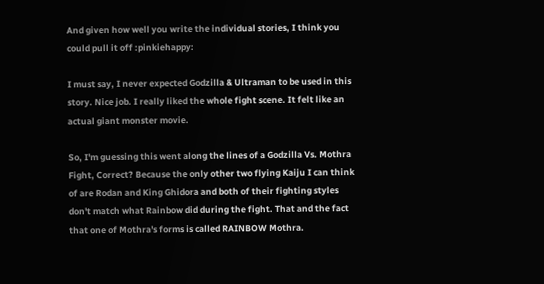And given how well you write the individual stories, I think you could pull it off :pinkiehappy:

I must say, I never expected Godzilla & Ultraman to be used in this story. Nice job. I really liked the whole fight scene. It felt like an actual giant monster movie.

So, I'm guessing this went along the lines of a Godzilla Vs. Mothra Fight, Correct? Because the only other two flying Kaiju I can think of are Rodan and King Ghidora and both of their fighting styles don't match what Rainbow did during the fight. That and the fact that one of Mothra's forms is called RAINBOW Mothra.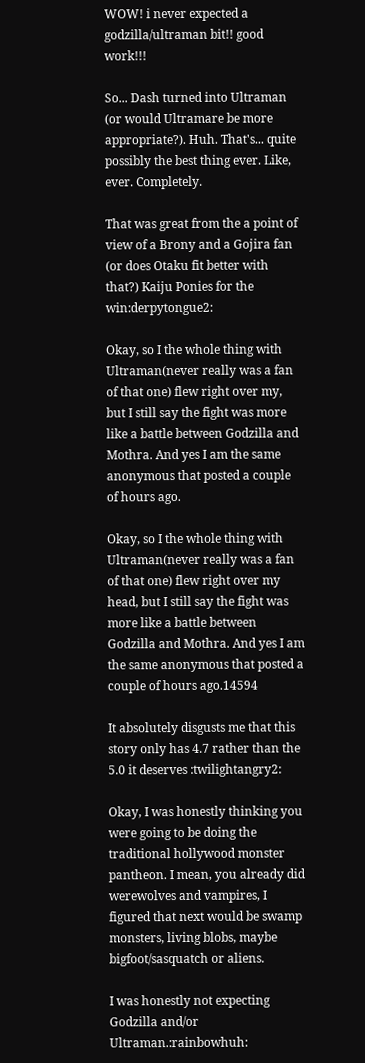WOW! i never expected a godzilla/ultraman bit!! good work!!!

So... Dash turned into Ultraman (or would Ultramare be more appropriate?). Huh. That's... quite possibly the best thing ever. Like, ever. Completely.

That was great from the a point of view of a Brony and a Gojira fan (or does Otaku fit better with that?) Kaiju Ponies for the win:derpytongue2:

Okay, so I the whole thing with Ultraman(never really was a fan of that one) flew right over my, but I still say the fight was more like a battle between Godzilla and Mothra. And yes I am the same anonymous that posted a couple of hours ago.

Okay, so I the whole thing with Ultraman(never really was a fan of that one) flew right over my head, but I still say the fight was more like a battle between Godzilla and Mothra. And yes I am the same anonymous that posted a couple of hours ago.14594

It absolutely disgusts me that this story only has 4.7 rather than the 5.0 it deserves :twilightangry2:

Okay, I was honestly thinking you were going to be doing the traditional hollywood monster pantheon. I mean, you already did werewolves and vampires, I figured that next would be swamp monsters, living blobs, maybe bigfoot/sasquatch or aliens.

I was honestly not expecting Godzilla and/or Ultraman.:rainbowhuh: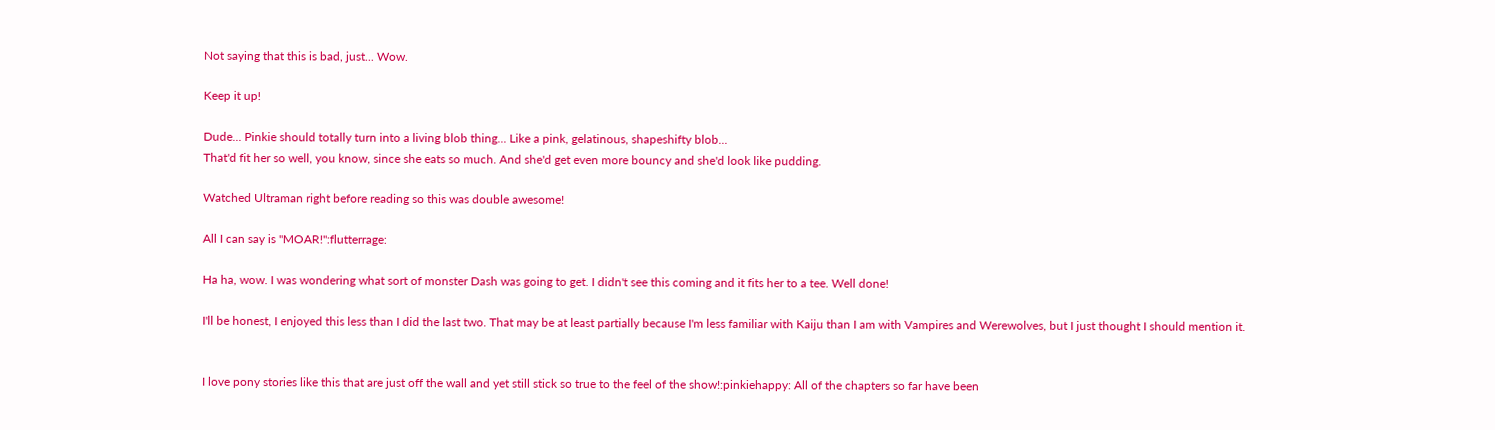Not saying that this is bad, just... Wow.

Keep it up!

Dude... Pinkie should totally turn into a living blob thing... Like a pink, gelatinous, shapeshifty blob...
That'd fit her so well, you know, since she eats so much. And she'd get even more bouncy and she'd look like pudding.

Watched Ultraman right before reading so this was double awesome!

All I can say is "MOAR!":flutterrage:

Ha ha, wow. I was wondering what sort of monster Dash was going to get. I didn't see this coming and it fits her to a tee. Well done!

I'll be honest, I enjoyed this less than I did the last two. That may be at least partially because I'm less familiar with Kaiju than I am with Vampires and Werewolves, but I just thought I should mention it.


I love pony stories like this that are just off the wall and yet still stick so true to the feel of the show!:pinkiehappy: All of the chapters so far have been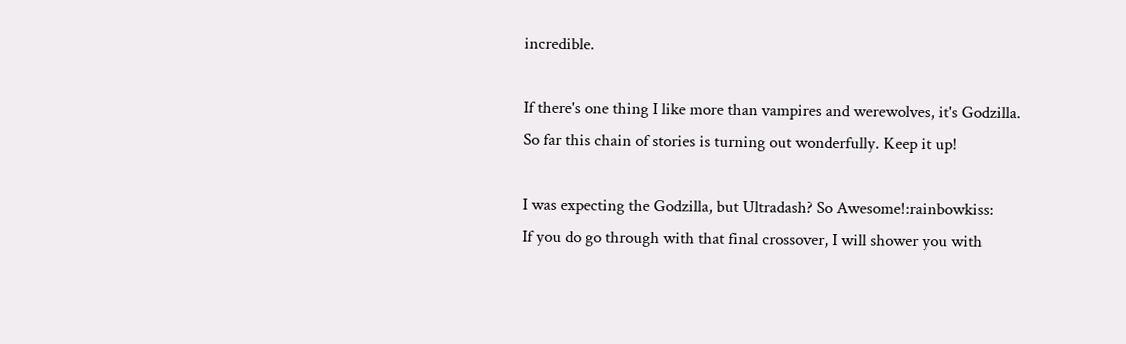incredible.

If there's one thing I like more than vampires and werewolves, it's Godzilla.
So far this chain of stories is turning out wonderfully. Keep it up!

I was expecting the Godzilla, but Ultradash? So Awesome!:rainbowkiss:
If you do go through with that final crossover, I will shower you with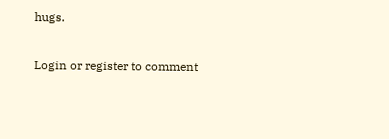hugs.

Login or register to comment